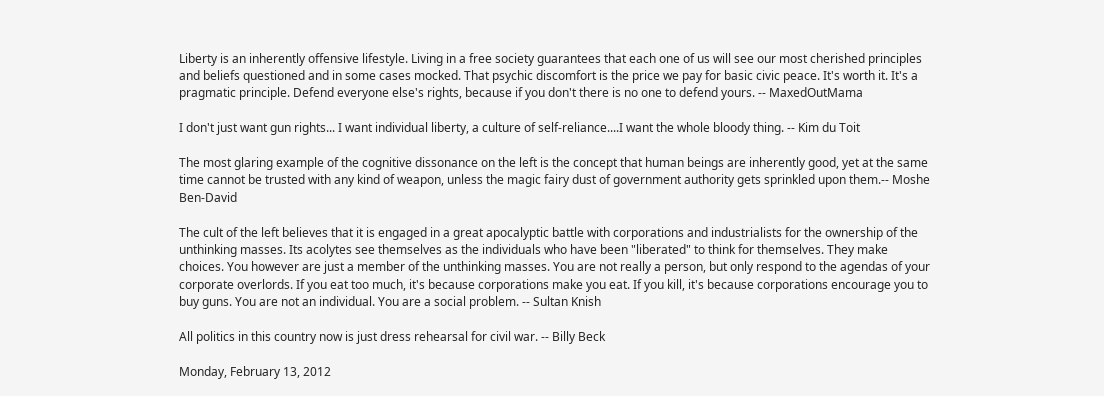Liberty is an inherently offensive lifestyle. Living in a free society guarantees that each one of us will see our most cherished principles and beliefs questioned and in some cases mocked. That psychic discomfort is the price we pay for basic civic peace. It's worth it. It's a pragmatic principle. Defend everyone else's rights, because if you don't there is no one to defend yours. -- MaxedOutMama

I don't just want gun rights... I want individual liberty, a culture of self-reliance....I want the whole bloody thing. -- Kim du Toit

The most glaring example of the cognitive dissonance on the left is the concept that human beings are inherently good, yet at the same time cannot be trusted with any kind of weapon, unless the magic fairy dust of government authority gets sprinkled upon them.-- Moshe Ben-David

The cult of the left believes that it is engaged in a great apocalyptic battle with corporations and industrialists for the ownership of the unthinking masses. Its acolytes see themselves as the individuals who have been "liberated" to think for themselves. They make choices. You however are just a member of the unthinking masses. You are not really a person, but only respond to the agendas of your corporate overlords. If you eat too much, it's because corporations make you eat. If you kill, it's because corporations encourage you to buy guns. You are not an individual. You are a social problem. -- Sultan Knish

All politics in this country now is just dress rehearsal for civil war. -- Billy Beck

Monday, February 13, 2012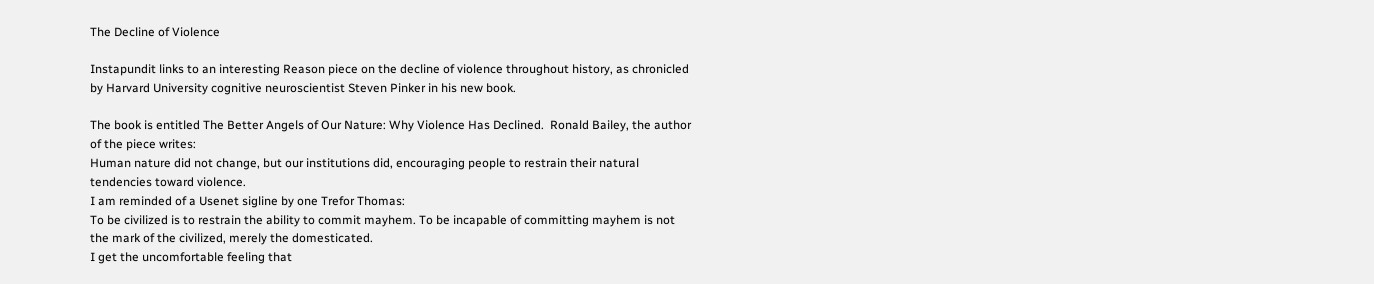The Decline of Violence

Instapundit links to an interesting Reason piece on the decline of violence throughout history, as chronicled by Harvard University cognitive neuroscientist Steven Pinker in his new book.

The book is entitled The Better Angels of Our Nature: Why Violence Has Declined.  Ronald Bailey, the author of the piece writes:
Human nature did not change, but our institutions did, encouraging people to restrain their natural tendencies toward violence.
I am reminded of a Usenet sigline by one Trefor Thomas:
To be civilized is to restrain the ability to commit mayhem. To be incapable of committing mayhem is not the mark of the civilized, merely the domesticated.
I get the uncomfortable feeling that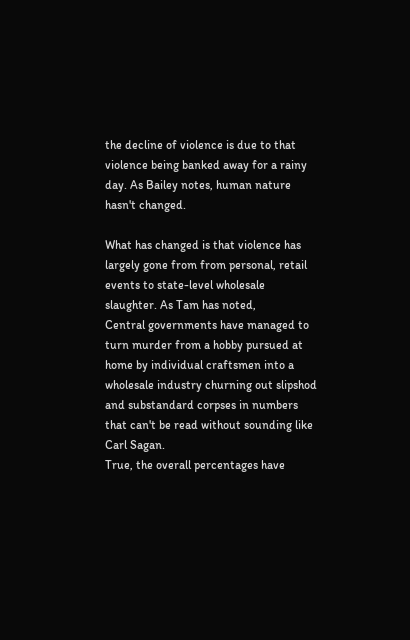the decline of violence is due to that violence being banked away for a rainy day. As Bailey notes, human nature hasn't changed.

What has changed is that violence has largely gone from from personal, retail events to state-level wholesale slaughter. As Tam has noted,
Central governments have managed to turn murder from a hobby pursued at home by individual craftsmen into a wholesale industry churning out slipshod and substandard corpses in numbers that can't be read without sounding like Carl Sagan.
True, the overall percentages have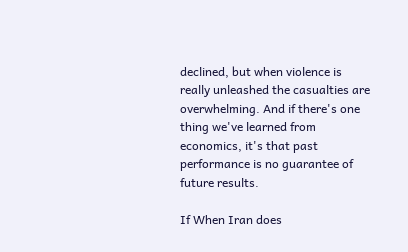declined, but when violence is really unleashed the casualties are overwhelming. And if there's one thing we've learned from economics, it's that past performance is no guarantee of future results.

If When Iran does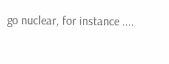go nuclear, for instance ....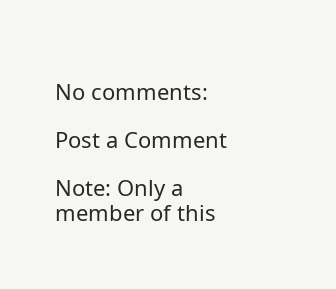No comments:

Post a Comment

Note: Only a member of this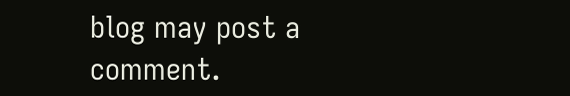blog may post a comment.